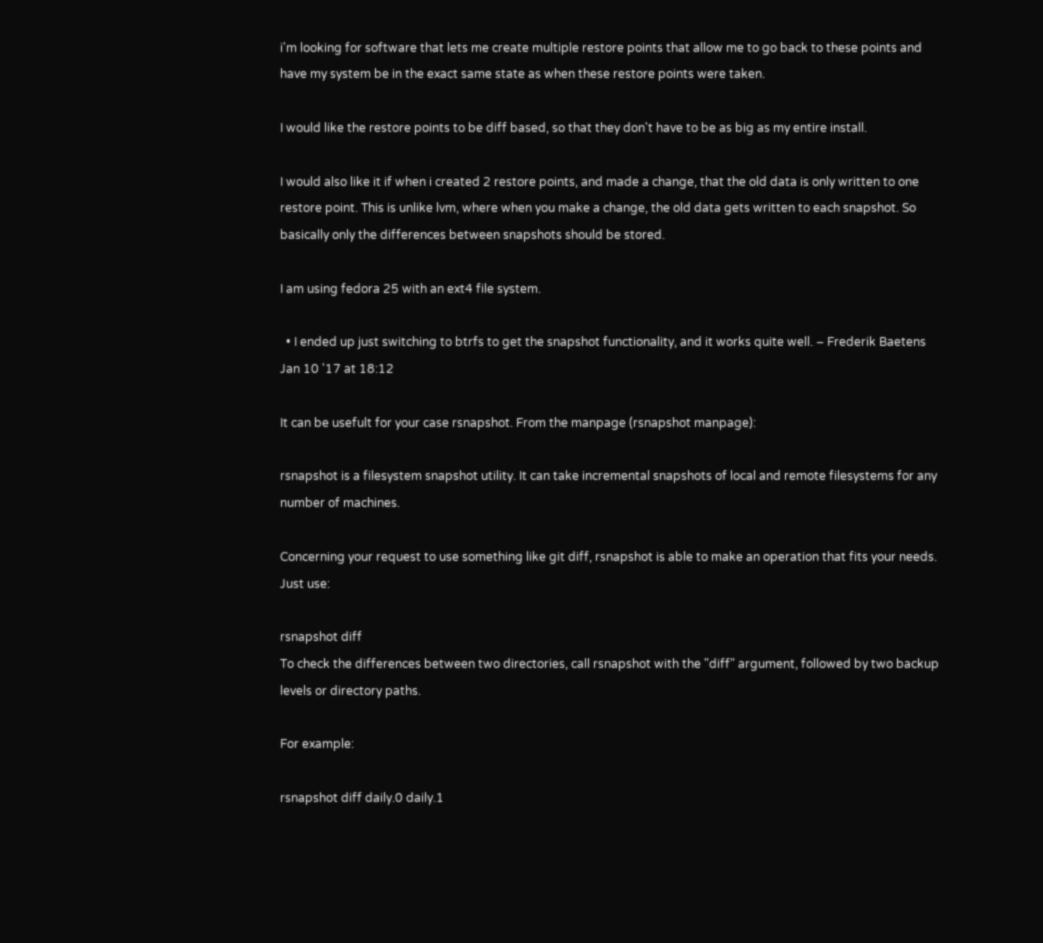i'm looking for software that lets me create multiple restore points that allow me to go back to these points and have my system be in the exact same state as when these restore points were taken.

I would like the restore points to be diff based, so that they don't have to be as big as my entire install.

I would also like it if when i created 2 restore points, and made a change, that the old data is only written to one restore point. This is unlike lvm, where when you make a change, the old data gets written to each snapshot. So basically only the differences between snapshots should be stored.

I am using fedora 25 with an ext4 file system.

  • I ended up just switching to btrfs to get the snapshot functionality, and it works quite well. – Frederik Baetens Jan 10 '17 at 18:12

It can be usefult for your case rsnapshot. From the manpage (rsnapshot manpage):

rsnapshot is a filesystem snapshot utility. It can take incremental snapshots of local and remote filesystems for any number of machines.

Concerning your request to use something like git diff, rsnapshot is able to make an operation that fits your needs. Just use:

rsnapshot diff
To check the differences between two directories, call rsnapshot with the "diff" argument, followed by two backup levels or directory paths.

For example:

rsnapshot diff daily.0 daily.1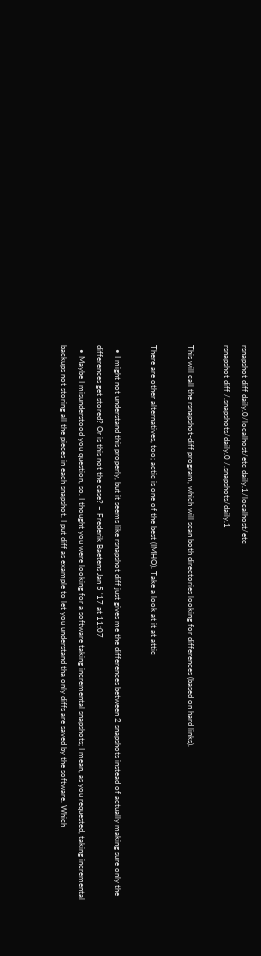rsnapshot diff daily.0/localhost/etc daily.1/localhost/etc
rsnapshot diff /.snapshots/daily.0 /.snapshots/daily.1

This will call the rsnapshot-diff program, which will scan both directories looking for differences (based on hard links).

There are other alternatives, too; actic is one of the best (IMHO). Take a look at it at attic

  • I might not understand this properly, but it seems like rsnapshot diff just gives me the differences between 2 snapshots instead of actually making sure only the differences get stored? Or is this not the case? – Frederik Baetens Jan 5 '17 at 11:07
  • Maybe I misunderstood you question, so. I thought you were looking for a software taking incremental snapshots; I mean, as you requested, taking incremental backups not storing all the pieces in each snapshot. I put diff as example to let you understand tha only diffs are saved by the software. Which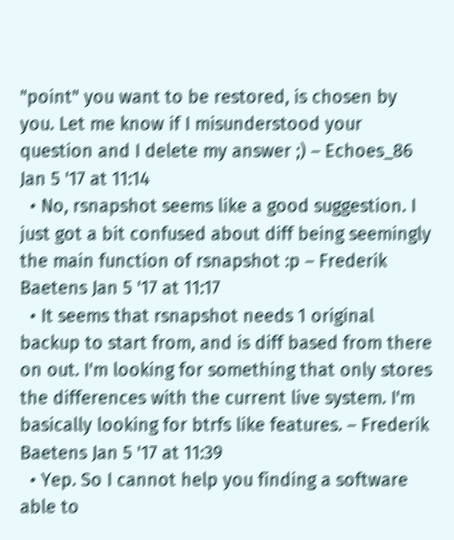"point" you want to be restored, is chosen by you. Let me know if I misunderstood your question and I delete my answer ;) – Echoes_86 Jan 5 '17 at 11:14
  • No, rsnapshot seems like a good suggestion. I just got a bit confused about diff being seemingly the main function of rsnapshot :p – Frederik Baetens Jan 5 '17 at 11:17
  • It seems that rsnapshot needs 1 original backup to start from, and is diff based from there on out. I'm looking for something that only stores the differences with the current live system. I'm basically looking for btrfs like features. – Frederik Baetens Jan 5 '17 at 11:39
  • Yep. So I cannot help you finding a software able to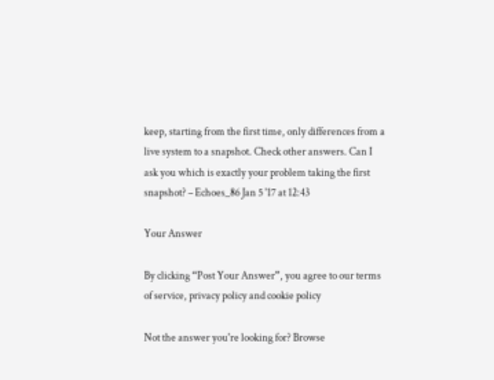keep, starting from the first time, only differences from a live system to a snapshot. Check other answers. Can I ask you which is exactly your problem taking the first snapshot? – Echoes_86 Jan 5 '17 at 12:43

Your Answer

By clicking “Post Your Answer”, you agree to our terms of service, privacy policy and cookie policy

Not the answer you're looking for? Browse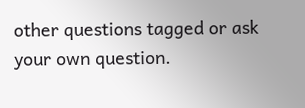other questions tagged or ask your own question.